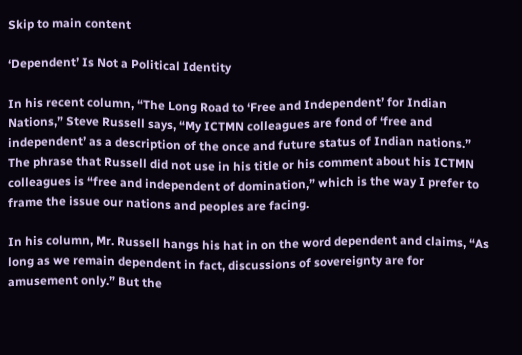Skip to main content

‘Dependent’ Is Not a Political Identity

In his recent column, “The Long Road to ‘Free and Independent’ for Indian Nations,” Steve Russell says, “My ICTMN colleagues are fond of ‘free and independent’ as a description of the once and future status of Indian nations.” The phrase that Russell did not use in his title or his comment about his ICTMN colleagues is “free and independent of domination,” which is the way I prefer to frame the issue our nations and peoples are facing.

In his column, Mr. Russell hangs his hat in on the word dependent and claims, “As long as we remain dependent in fact, discussions of sovereignty are for amusement only.” But the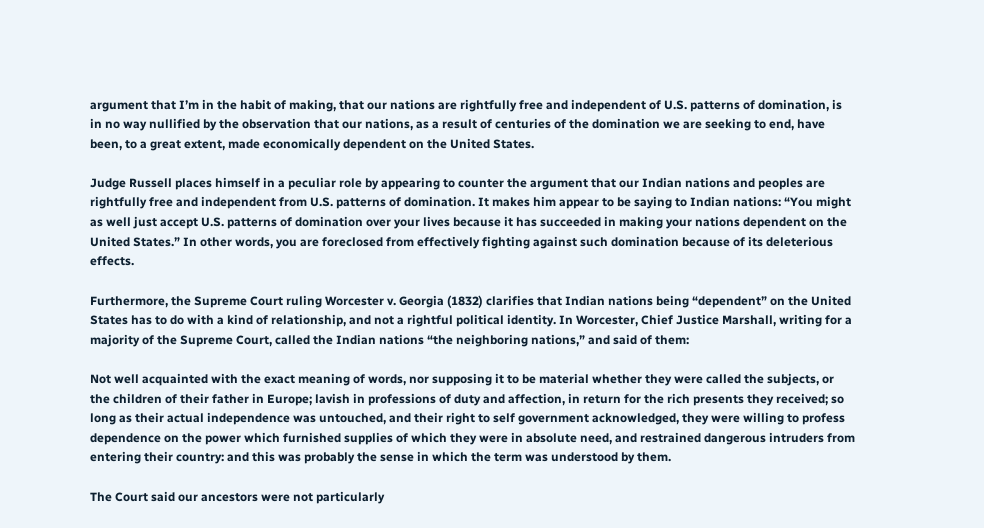argument that I’m in the habit of making, that our nations are rightfully free and independent of U.S. patterns of domination, is in no way nullified by the observation that our nations, as a result of centuries of the domination we are seeking to end, have been, to a great extent, made economically dependent on the United States.

Judge Russell places himself in a peculiar role by appearing to counter the argument that our Indian nations and peoples are rightfully free and independent from U.S. patterns of domination. It makes him appear to be saying to Indian nations: “You might as well just accept U.S. patterns of domination over your lives because it has succeeded in making your nations dependent on the United States.” In other words, you are foreclosed from effectively fighting against such domination because of its deleterious effects.

Furthermore, the Supreme Court ruling Worcester v. Georgia (1832) clarifies that Indian nations being “dependent” on the United States has to do with a kind of relationship, and not a rightful political identity. In Worcester, Chief Justice Marshall, writing for a majority of the Supreme Court, called the Indian nations “the neighboring nations,” and said of them:

Not well acquainted with the exact meaning of words, nor supposing it to be material whether they were called the subjects, or the children of their father in Europe; lavish in professions of duty and affection, in return for the rich presents they received; so long as their actual independence was untouched, and their right to self government acknowledged, they were willing to profess dependence on the power which furnished supplies of which they were in absolute need, and restrained dangerous intruders from entering their country: and this was probably the sense in which the term was understood by them.

The Court said our ancestors were not particularly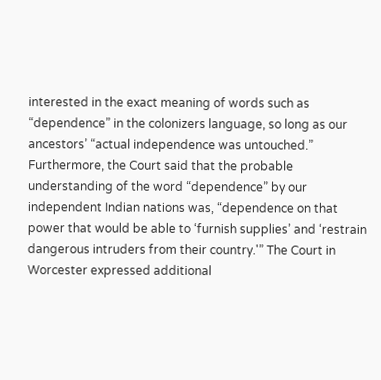interested in the exact meaning of words such as “dependence” in the colonizers language, so long as our ancestors’ “actual independence was untouched.” Furthermore, the Court said that the probable understanding of the word “dependence” by our independent Indian nations was, “dependence on that power that would be able to ‘furnish supplies’ and ‘restrain dangerous intruders from their country.'” The Court in Worcester expressed additional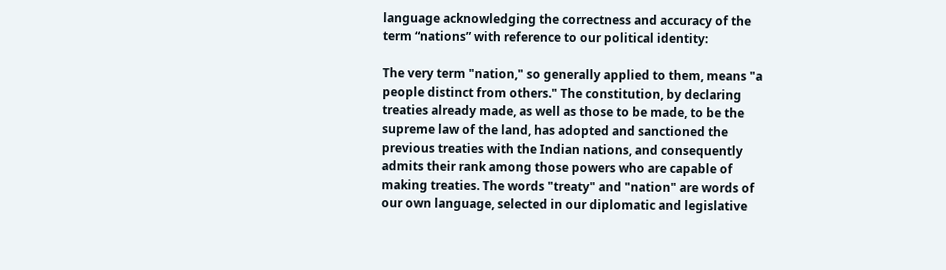language acknowledging the correctness and accuracy of the term “nations” with reference to our political identity:

The very term "nation," so generally applied to them, means "a people distinct from others." The constitution, by declaring treaties already made, as well as those to be made, to be the supreme law of the land, has adopted and sanctioned the previous treaties with the Indian nations, and consequently admits their rank among those powers who are capable of making treaties. The words "treaty" and "nation" are words of our own language, selected in our diplomatic and legislative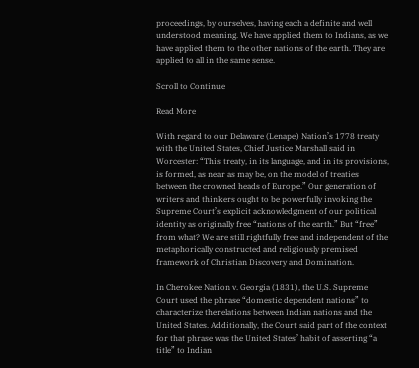proceedings, by ourselves, having each a definite and well understood meaning. We have applied them to Indians, as we have applied them to the other nations of the earth. They are applied to all in the same sense.

Scroll to Continue

Read More

With regard to our Delaware (Lenape) Nation’s 1778 treaty with the United States, Chief Justice Marshall said in Worcester: “This treaty, in its language, and in its provisions, is formed, as near as may be, on the model of treaties between the crowned heads of Europe.” Our generation of writers and thinkers ought to be powerfully invoking the Supreme Court’s explicit acknowledgment of our political identity as originally free “nations of the earth.” But “free” from what? We are still rightfully free and independent of the metaphorically constructed and religiously premised framework of Christian Discovery and Domination.

In Cherokee Nation v. Georgia (1831), the U.S. Supreme Court used the phrase “domestic dependent nations” to characterize therelations between Indian nations and the United States. Additionally, the Court said part of the context for that phrase was the United States’ habit of asserting “a title” to Indian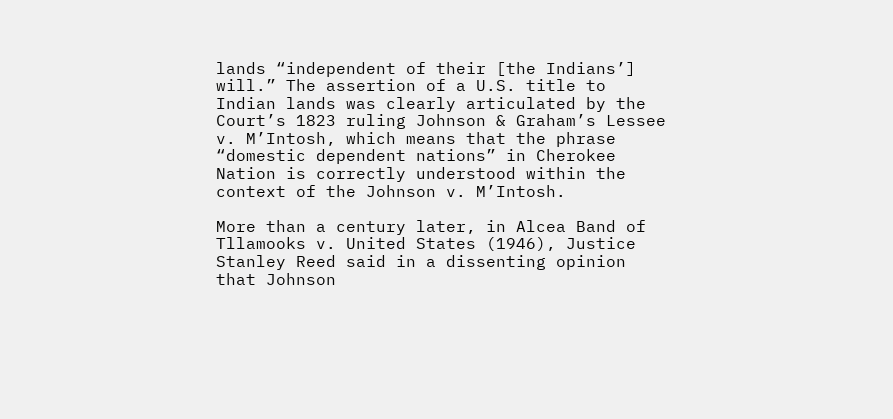lands “independent of their [the Indians’] will.” The assertion of a U.S. title to Indian lands was clearly articulated by the Court’s 1823 ruling Johnson & Graham’s Lessee v. M’Intosh, which means that the phrase “domestic dependent nations” in Cherokee Nation is correctly understood within the context of the Johnson v. M’Intosh.

More than a century later, in Alcea Band of Tllamooks v. United States (1946), Justice Stanley Reed said in a dissenting opinion that Johnson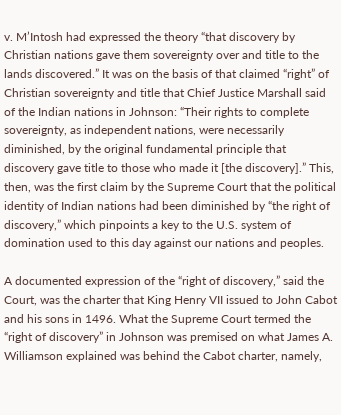v. M’Intosh had expressed the theory “that discovery by Christian nations gave them sovereignty over and title to the lands discovered.” It was on the basis of that claimed “right” of Christian sovereignty and title that Chief Justice Marshall said of the Indian nations in Johnson: “Their rights to complete sovereignty, as independent nations, were necessarily diminished, by the original fundamental principle that discovery gave title to those who made it [the discovery].” This, then, was the first claim by the Supreme Court that the political identity of Indian nations had been diminished by “the right of discovery,” which pinpoints a key to the U.S. system of domination used to this day against our nations and peoples.

A documented expression of the “right of discovery,” said the Court, was the charter that King Henry VII issued to John Cabot and his sons in 1496. What the Supreme Court termed the “right of discovery” in Johnson was premised on what James A. Williamson explained was behind the Cabot charter, namely,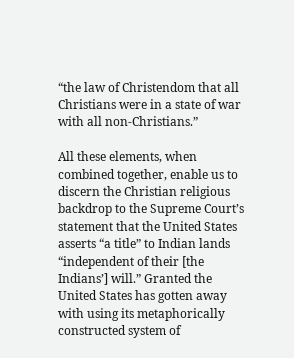“the law of Christendom that all Christians were in a state of war with all non-Christians.”

All these elements, when combined together, enable us to discern the Christian religious backdrop to the Supreme Court’s statement that the United States asserts “a title” to Indian lands “independent of their [the Indians’] will.” Granted the United States has gotten away with using its metaphorically constructed system of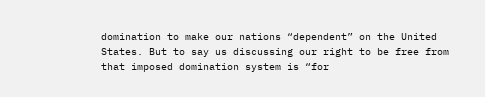domination to make our nations “dependent” on the United States. But to say us discussing our right to be free from that imposed domination system is “for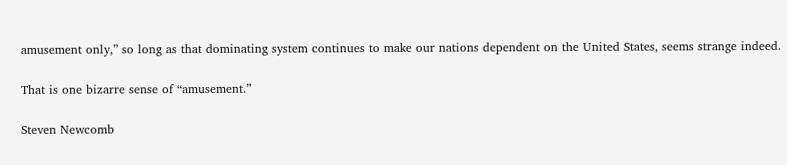amusement only,” so long as that dominating system continues to make our nations dependent on the United States, seems strange indeed.

That is one bizarre sense of “amusement.”

Steven Newcomb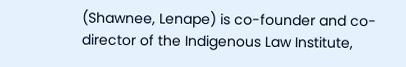(Shawnee, Lenape) is co-founder and co-director of the Indigenous Law Institute,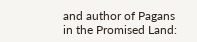and author of Pagans in the Promised Land: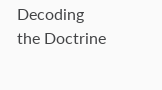Decoding the Doctrine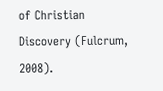of Christian Discovery (Fulcrum, 2008).